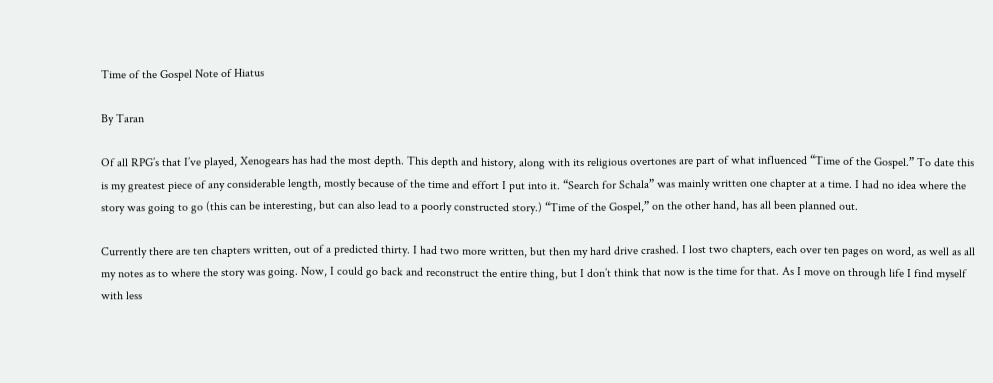Time of the Gospel Note of Hiatus

By Taran

Of all RPG’s that I’ve played, Xenogears has had the most depth. This depth and history, along with its religious overtones are part of what influenced “Time of the Gospel.” To date this is my greatest piece of any considerable length, mostly because of the time and effort I put into it. “Search for Schala” was mainly written one chapter at a time. I had no idea where the story was going to go (this can be interesting, but can also lead to a poorly constructed story.) “Time of the Gospel,” on the other hand, has all been planned out.

Currently there are ten chapters written, out of a predicted thirty. I had two more written, but then my hard drive crashed. I lost two chapters, each over ten pages on word, as well as all my notes as to where the story was going. Now, I could go back and reconstruct the entire thing, but I don’t think that now is the time for that. As I move on through life I find myself with less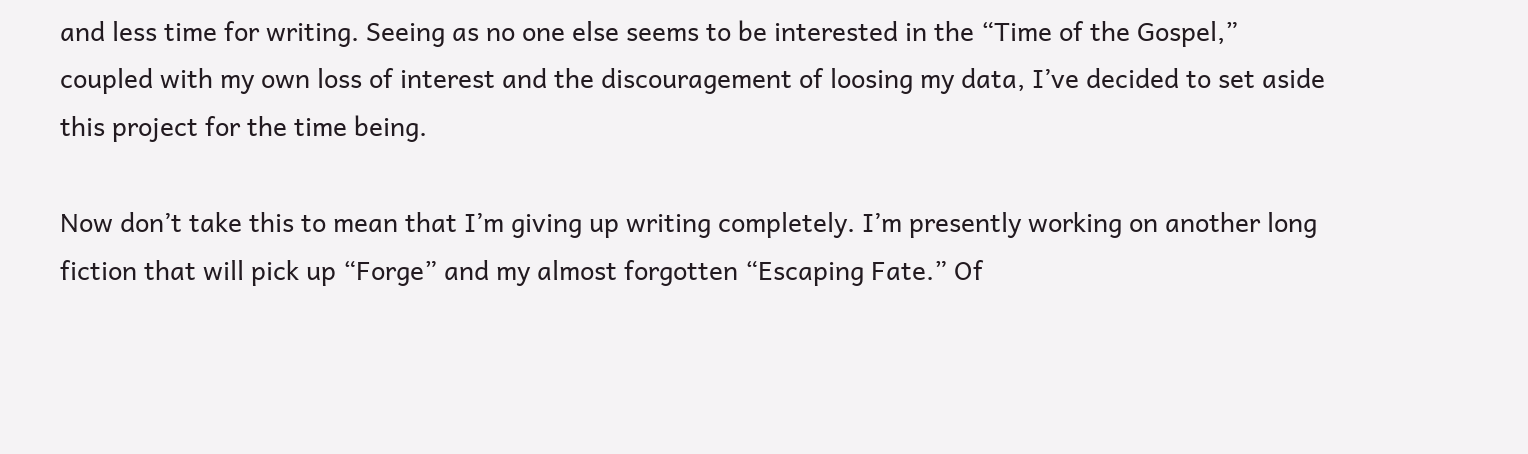and less time for writing. Seeing as no one else seems to be interested in the “Time of the Gospel,” coupled with my own loss of interest and the discouragement of loosing my data, I’ve decided to set aside this project for the time being.

Now don’t take this to mean that I’m giving up writing completely. I’m presently working on another long fiction that will pick up “Forge” and my almost forgotten “Escaping Fate.” Of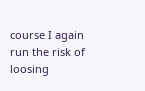course I again run the risk of loosing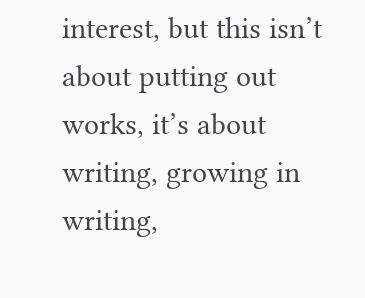interest, but this isn’t about putting out works, it’s about writing, growing in writing,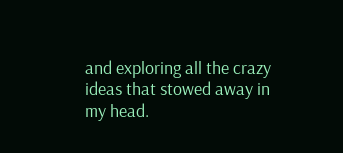and exploring all the crazy ideas that stowed away in my head.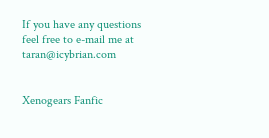If you have any questions feel free to e-mail me at taran@icybrian.com


Xenogears Fanfic